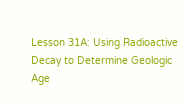Lesson 31A: Using Radioactive Decay to Determine Geologic Age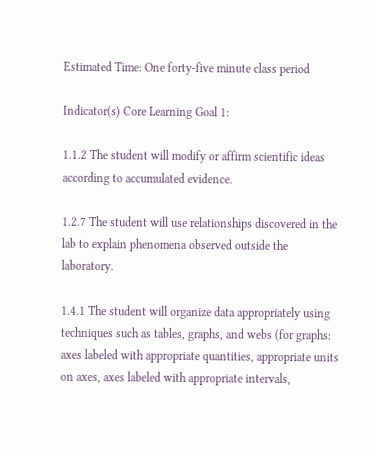Estimated Time: One forty-five minute class period

Indicator(s) Core Learning Goal 1:

1.1.2 The student will modify or affirm scientific ideas according to accumulated evidence.

1.2.7 The student will use relationships discovered in the lab to explain phenomena observed outside the laboratory.

1.4.1 The student will organize data appropriately using techniques such as tables, graphs, and webs (for graphs: axes labeled with appropriate quantities, appropriate units on axes, axes labeled with appropriate intervals,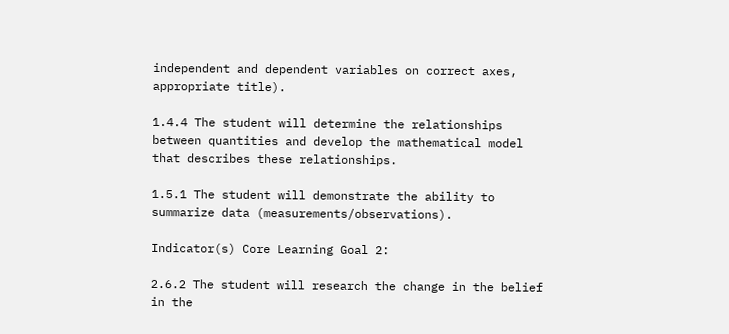independent and dependent variables on correct axes, appropriate title).

1.4.4 The student will determine the relationships between quantities and develop the mathematical model that describes these relationships.

1.5.1 The student will demonstrate the ability to summarize data (measurements/observations).

Indicator(s) Core Learning Goal 2:

2.6.2 The student will research the change in the belief in the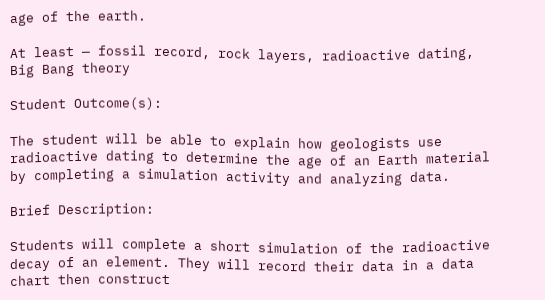age of the earth.

At least — fossil record, rock layers, radioactive dating, Big Bang theory

Student Outcome(s):

The student will be able to explain how geologists use radioactive dating to determine the age of an Earth material by completing a simulation activity and analyzing data.

Brief Description:

Students will complete a short simulation of the radioactive decay of an element. They will record their data in a data chart then construct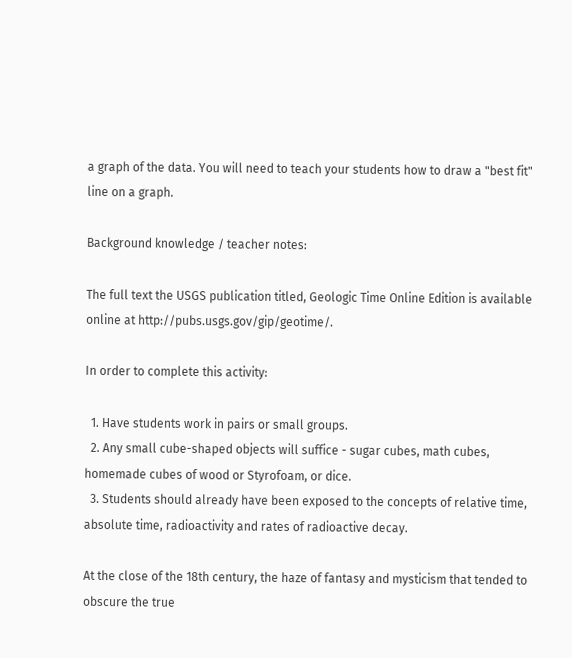a graph of the data. You will need to teach your students how to draw a "best fit" line on a graph.

Background knowledge / teacher notes:

The full text the USGS publication titled, Geologic Time Online Edition is available online at http://pubs.usgs.gov/gip/geotime/.

In order to complete this activity:

  1. Have students work in pairs or small groups.
  2. Any small cube-shaped objects will suffice - sugar cubes, math cubes, homemade cubes of wood or Styrofoam, or dice.
  3. Students should already have been exposed to the concepts of relative time, absolute time, radioactivity and rates of radioactive decay.

At the close of the 18th century, the haze of fantasy and mysticism that tended to obscure the true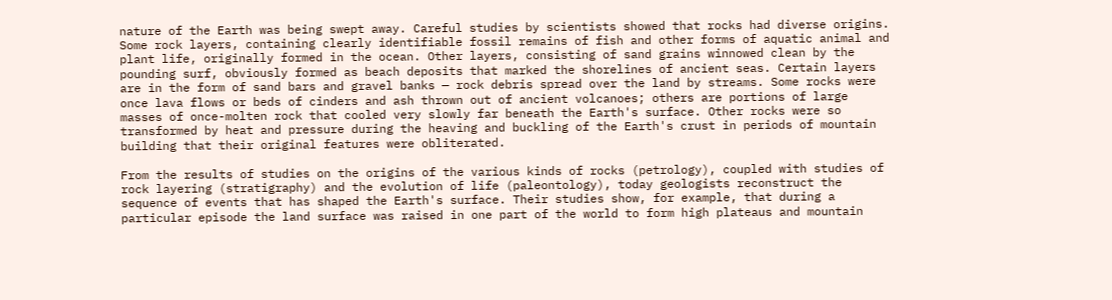nature of the Earth was being swept away. Careful studies by scientists showed that rocks had diverse origins. Some rock layers, containing clearly identifiable fossil remains of fish and other forms of aquatic animal and plant life, originally formed in the ocean. Other layers, consisting of sand grains winnowed clean by the pounding surf, obviously formed as beach deposits that marked the shorelines of ancient seas. Certain layers are in the form of sand bars and gravel banks — rock debris spread over the land by streams. Some rocks were once lava flows or beds of cinders and ash thrown out of ancient volcanoes; others are portions of large masses of once-molten rock that cooled very slowly far beneath the Earth's surface. Other rocks were so transformed by heat and pressure during the heaving and buckling of the Earth's crust in periods of mountain building that their original features were obliterated.

From the results of studies on the origins of the various kinds of rocks (petrology), coupled with studies of rock layering (stratigraphy) and the evolution of life (paleontology), today geologists reconstruct the sequence of events that has shaped the Earth's surface. Their studies show, for example, that during a particular episode the land surface was raised in one part of the world to form high plateaus and mountain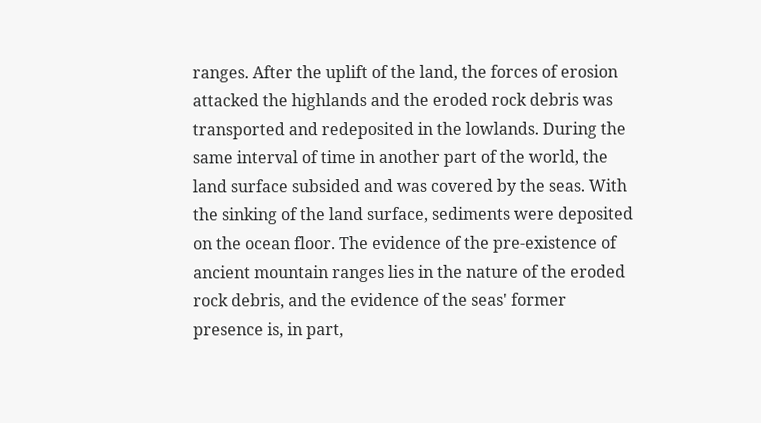ranges. After the uplift of the land, the forces of erosion attacked the highlands and the eroded rock debris was transported and redeposited in the lowlands. During the same interval of time in another part of the world, the land surface subsided and was covered by the seas. With the sinking of the land surface, sediments were deposited on the ocean floor. The evidence of the pre-existence of ancient mountain ranges lies in the nature of the eroded rock debris, and the evidence of the seas' former presence is, in part,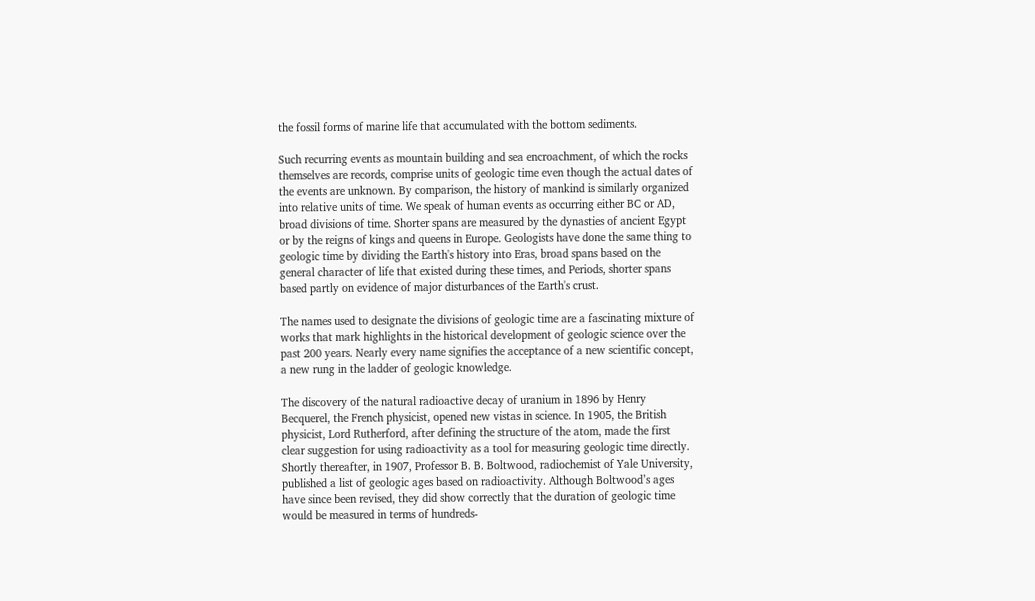the fossil forms of marine life that accumulated with the bottom sediments.

Such recurring events as mountain building and sea encroachment, of which the rocks themselves are records, comprise units of geologic time even though the actual dates of the events are unknown. By comparison, the history of mankind is similarly organized into relative units of time. We speak of human events as occurring either BC or AD, broad divisions of time. Shorter spans are measured by the dynasties of ancient Egypt or by the reigns of kings and queens in Europe. Geologists have done the same thing to geologic time by dividing the Earth's history into Eras, broad spans based on the general character of life that existed during these times, and Periods, shorter spans based partly on evidence of major disturbances of the Earth's crust.

The names used to designate the divisions of geologic time are a fascinating mixture of works that mark highlights in the historical development of geologic science over the past 200 years. Nearly every name signifies the acceptance of a new scientific concept, a new rung in the ladder of geologic knowledge.

The discovery of the natural radioactive decay of uranium in 1896 by Henry Becquerel, the French physicist, opened new vistas in science. In 1905, the British physicist, Lord Rutherford, after defining the structure of the atom, made the first clear suggestion for using radioactivity as a tool for measuring geologic time directly. Shortly thereafter, in 1907, Professor B. B. Boltwood, radiochemist of Yale University, published a list of geologic ages based on radioactivity. Although Boltwood’s ages have since been revised, they did show correctly that the duration of geologic time would be measured in terms of hundreds-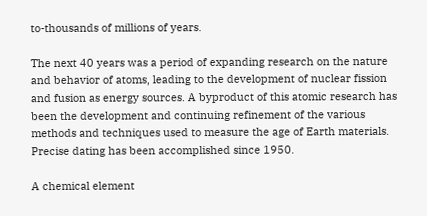to-thousands of millions of years.

The next 40 years was a period of expanding research on the nature and behavior of atoms, leading to the development of nuclear fission and fusion as energy sources. A byproduct of this atomic research has been the development and continuing refinement of the various methods and techniques used to measure the age of Earth materials. Precise dating has been accomplished since 1950.

A chemical element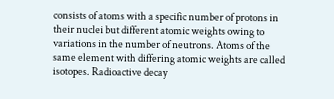consists of atoms with a specific number of protons in their nuclei but different atomic weights owing to variations in the number of neutrons. Atoms of the same element with differing atomic weights are called isotopes. Radioactive decay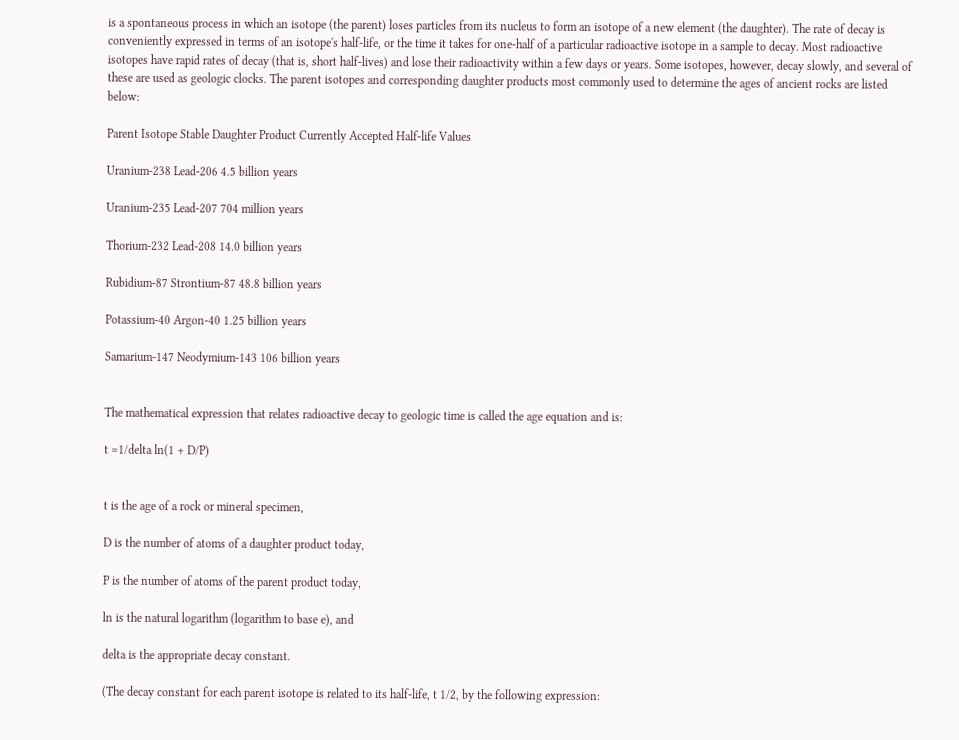is a spontaneous process in which an isotope (the parent) loses particles from its nucleus to form an isotope of a new element (the daughter). The rate of decay is conveniently expressed in terms of an isotope's half-life, or the time it takes for one-half of a particular radioactive isotope in a sample to decay. Most radioactive isotopes have rapid rates of decay (that is, short half-lives) and lose their radioactivity within a few days or years. Some isotopes, however, decay slowly, and several of these are used as geologic clocks. The parent isotopes and corresponding daughter products most commonly used to determine the ages of ancient rocks are listed below:

Parent Isotope Stable Daughter Product Currently Accepted Half-life Values

Uranium-238 Lead-206 4.5 billion years

Uranium-235 Lead-207 704 million years

Thorium-232 Lead-208 14.0 billion years

Rubidium-87 Strontium-87 48.8 billion years

Potassium-40 Argon-40 1.25 billion years

Samarium-147 Neodymium-143 106 billion years


The mathematical expression that relates radioactive decay to geologic time is called the age equation and is:

t =1/delta ln(1 + D/P)


t is the age of a rock or mineral specimen,

D is the number of atoms of a daughter product today,

P is the number of atoms of the parent product today,

ln is the natural logarithm (logarithm to base e), and

delta is the appropriate decay constant.

(The decay constant for each parent isotope is related to its half-life, t 1/2, by the following expression: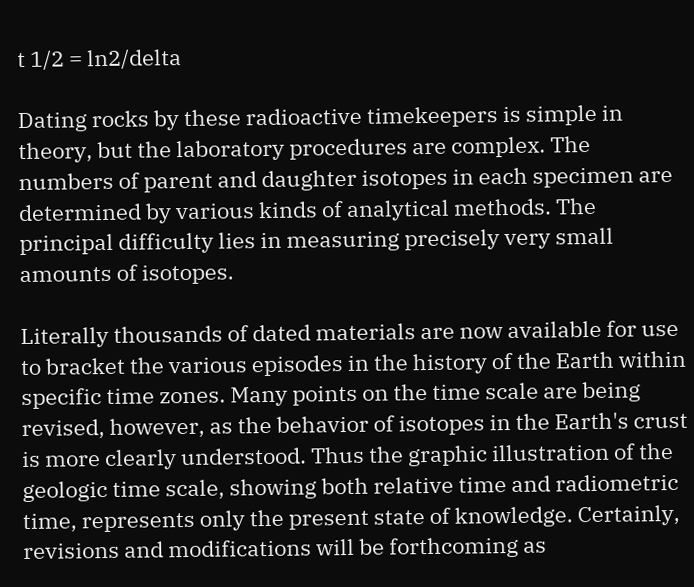t 1/2 = ln2/delta

Dating rocks by these radioactive timekeepers is simple in theory, but the laboratory procedures are complex. The numbers of parent and daughter isotopes in each specimen are determined by various kinds of analytical methods. The principal difficulty lies in measuring precisely very small amounts of isotopes.

Literally thousands of dated materials are now available for use to bracket the various episodes in the history of the Earth within specific time zones. Many points on the time scale are being revised, however, as the behavior of isotopes in the Earth's crust is more clearly understood. Thus the graphic illustration of the geologic time scale, showing both relative time and radiometric time, represents only the present state of knowledge. Certainly, revisions and modifications will be forthcoming as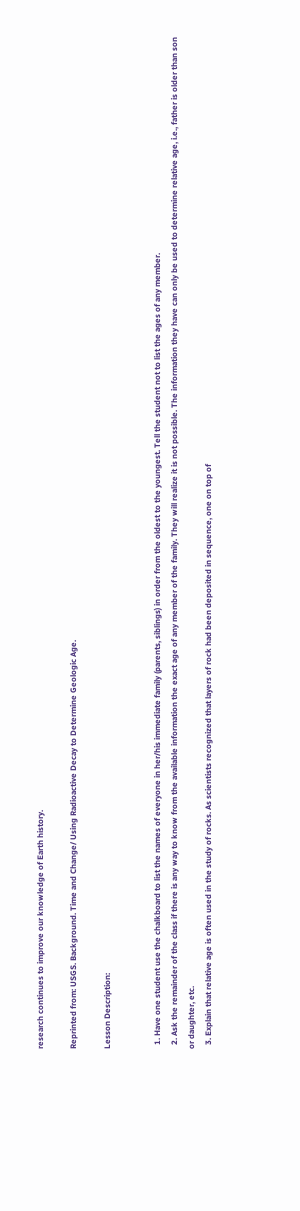research continues to improve our knowledge of Earth history.

Reprinted from: USGS. Background. Time and Change/ Using Radioactive Decay to Determine Geologic Age.

Lesson Description:


  1. Have one student use the chalkboard to list the names of everyone in her/his immediate family (parents, siblings) in order from the oldest to the youngest. Tell the student not to list the ages of any member.
  2. Ask the remainder of the class if there is any way to know from the available information the exact age of any member of the family. They will realize it is not possible. The information they have can only be used to determine relative age, i.e., father is older than son or daughter, etc.
  3. Explain that relative age is often used in the study of rocks. As scientists recognized that layers of rock had been deposited in sequence, one on top of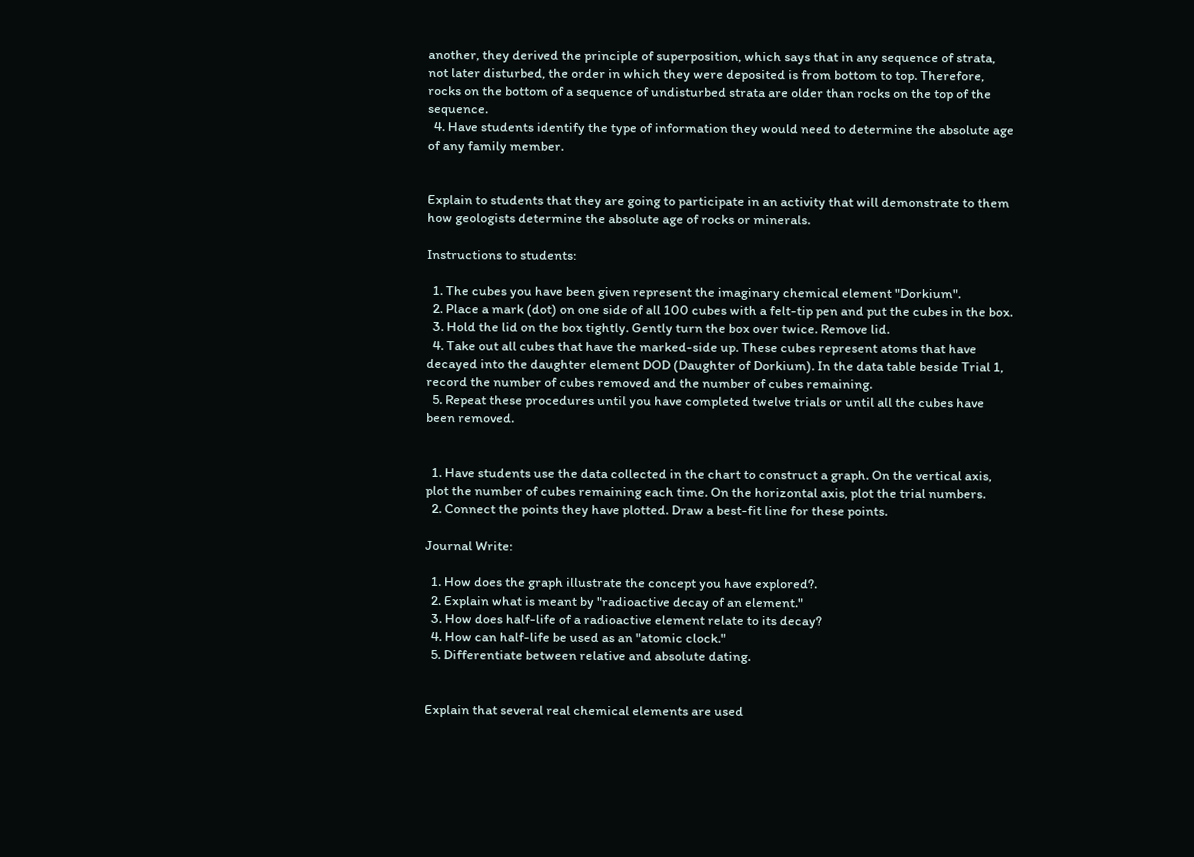another, they derived the principle of superposition, which says that in any sequence of strata, not later disturbed, the order in which they were deposited is from bottom to top. Therefore, rocks on the bottom of a sequence of undisturbed strata are older than rocks on the top of the sequence.
  4. Have students identify the type of information they would need to determine the absolute age of any family member.


Explain to students that they are going to participate in an activity that will demonstrate to them how geologists determine the absolute age of rocks or minerals.

Instructions to students:

  1. The cubes you have been given represent the imaginary chemical element "Dorkium".
  2. Place a mark (dot) on one side of all 100 cubes with a felt-tip pen and put the cubes in the box.
  3. Hold the lid on the box tightly. Gently turn the box over twice. Remove lid.
  4. Take out all cubes that have the marked-side up. These cubes represent atoms that have decayed into the daughter element DOD (Daughter of Dorkium). In the data table beside Trial 1, record the number of cubes removed and the number of cubes remaining.
  5. Repeat these procedures until you have completed twelve trials or until all the cubes have been removed.


  1. Have students use the data collected in the chart to construct a graph. On the vertical axis, plot the number of cubes remaining each time. On the horizontal axis, plot the trial numbers.
  2. Connect the points they have plotted. Draw a best-fit line for these points.

Journal Write:

  1. How does the graph illustrate the concept you have explored?.
  2. Explain what is meant by "radioactive decay of an element."
  3. How does half-life of a radioactive element relate to its decay?
  4. How can half-life be used as an "atomic clock."
  5. Differentiate between relative and absolute dating.


Explain that several real chemical elements are used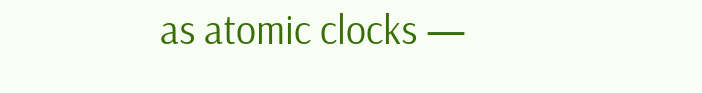as atomic clocks —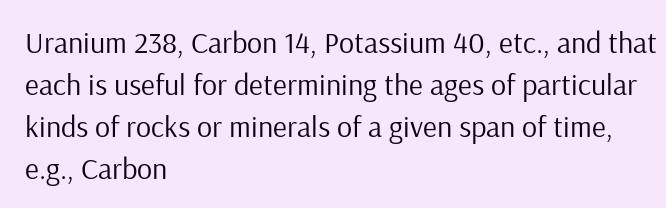Uranium 238, Carbon 14, Potassium 40, etc., and that each is useful for determining the ages of particular kinds of rocks or minerals of a given span of time, e.g., Carbon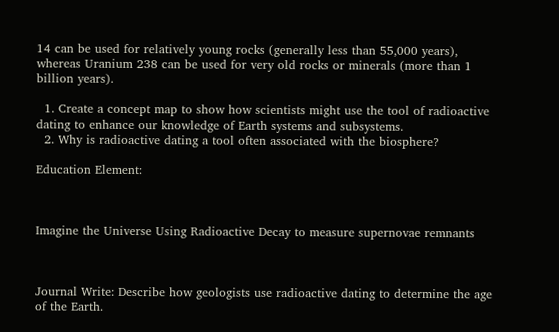14 can be used for relatively young rocks (generally less than 55,000 years), whereas Uranium 238 can be used for very old rocks or minerals (more than 1 billion years).

  1. Create a concept map to show how scientists might use the tool of radioactive dating to enhance our knowledge of Earth systems and subsystems.
  2. Why is radioactive dating a tool often associated with the biosphere?

Education Element:



Imagine the Universe Using Radioactive Decay to measure supernovae remnants



Journal Write: Describe how geologists use radioactive dating to determine the age of the Earth.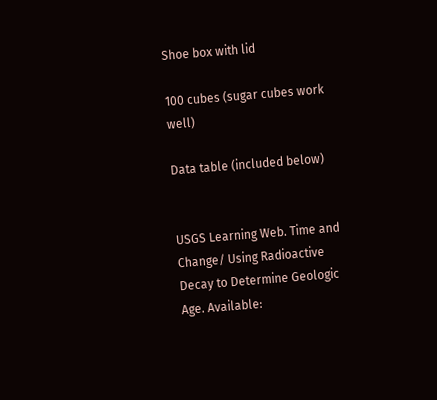Shoe box with lid

100 cubes (sugar cubes work well)

Data table (included below)


USGS Learning Web. Time and Change/ Using Radioactive Decay to Determine Geologic Age. Available: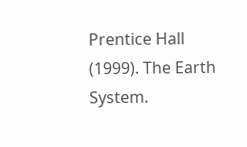Prentice Hall (1999). The Earth System.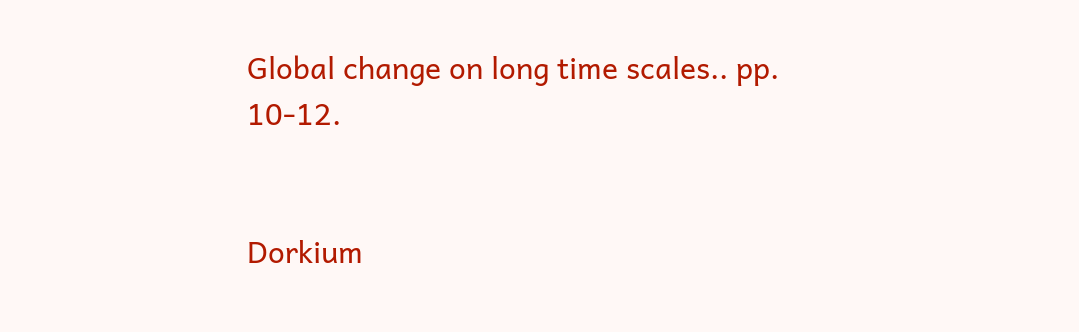Global change on long time scales.. pp. 10-12.


Dorkium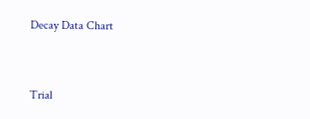Decay Data Chart


Trial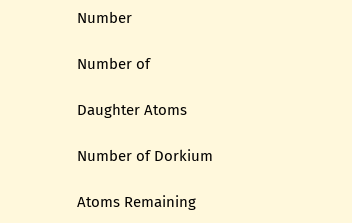Number

Number of

Daughter Atoms

Number of Dorkium

Atoms Remaining